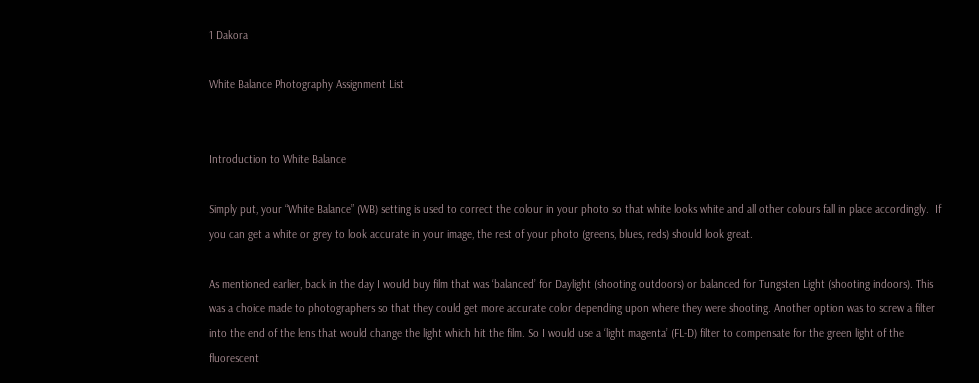1 Dakora

White Balance Photography Assignment List


Introduction to White Balance

Simply put, your “White Balance” (WB) setting is used to correct the colour in your photo so that white looks white and all other colours fall in place accordingly.  If you can get a white or grey to look accurate in your image, the rest of your photo (greens, blues, reds) should look great.

As mentioned earlier, back in the day I would buy film that was ‘balanced’ for Daylight (shooting outdoors) or balanced for Tungsten Light (shooting indoors). This was a choice made to photographers so that they could get more accurate color depending upon where they were shooting. Another option was to screw a filter into the end of the lens that would change the light which hit the film. So I would use a ‘light magenta’ (FL-D) filter to compensate for the green light of the fluorescent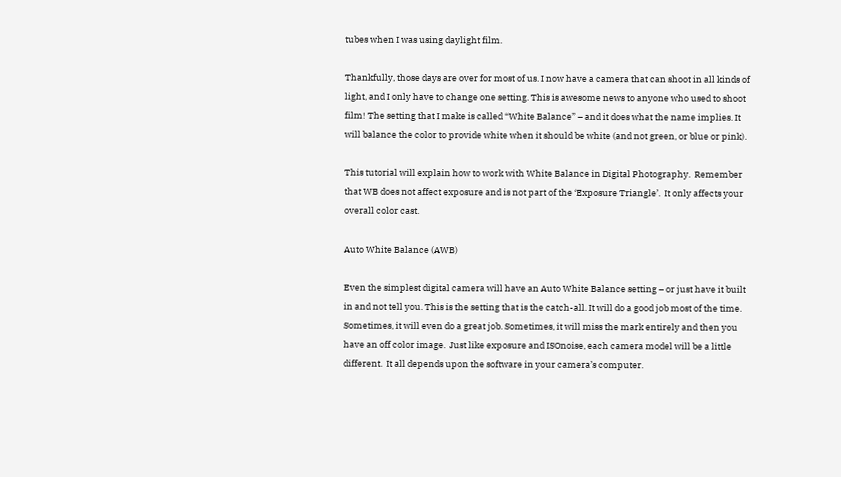tubes when I was using daylight film.

Thankfully, those days are over for most of us. I now have a camera that can shoot in all kinds of light, and I only have to change one setting. This is awesome news to anyone who used to shoot film! The setting that I make is called “White Balance” – and it does what the name implies. It will balance the color to provide white when it should be white (and not green, or blue or pink).

This tutorial will explain how to work with White Balance in Digital Photography.  Remember that WB does not affect exposure and is not part of the ‘Exposure Triangle’.  It only affects your overall color cast.

Auto White Balance (AWB)

Even the simplest digital camera will have an Auto White Balance setting – or just have it built in and not tell you. This is the setting that is the catch-all. It will do a good job most of the time. Sometimes, it will even do a great job. Sometimes, it will miss the mark entirely and then you have an off color image.  Just like exposure and ISOnoise, each camera model will be a little different.  It all depends upon the software in your camera’s computer.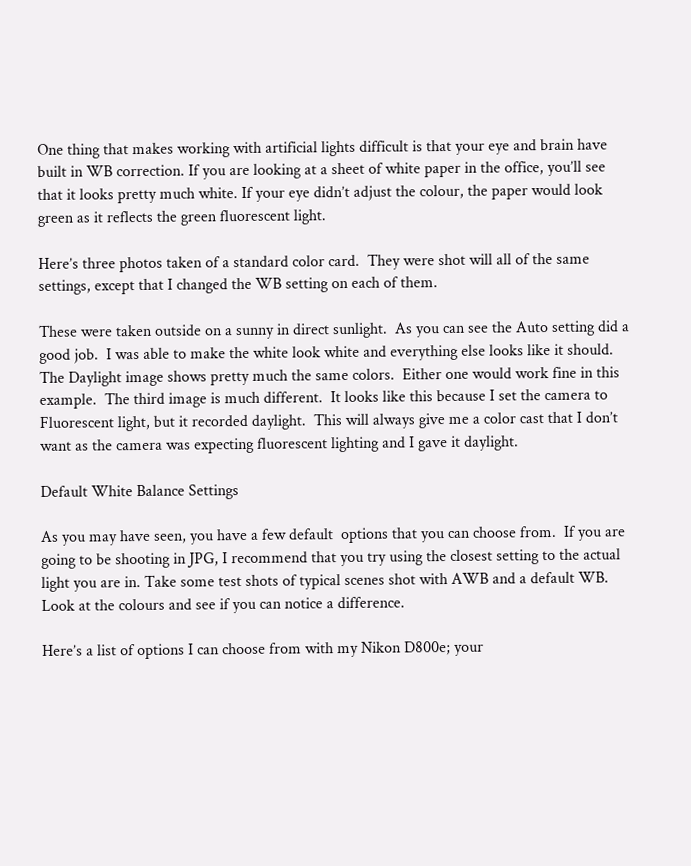One thing that makes working with artificial lights difficult is that your eye and brain have built in WB correction. If you are looking at a sheet of white paper in the office, you’ll see that it looks pretty much white. If your eye didn’t adjust the colour, the paper would look green as it reflects the green fluorescent light.

Here’s three photos taken of a standard color card.  They were shot will all of the same settings, except that I changed the WB setting on each of them.

These were taken outside on a sunny in direct sunlight.  As you can see the Auto setting did a good job.  I was able to make the white look white and everything else looks like it should.  The Daylight image shows pretty much the same colors.  Either one would work fine in this example.  The third image is much different.  It looks like this because I set the camera to Fluorescent light, but it recorded daylight.  This will always give me a color cast that I don’t want as the camera was expecting fluorescent lighting and I gave it daylight.

Default White Balance Settings

As you may have seen, you have a few default  options that you can choose from.  If you are going to be shooting in JPG, I recommend that you try using the closest setting to the actual light you are in. Take some test shots of typical scenes shot with AWB and a default WB.  Look at the colours and see if you can notice a difference.

Here’s a list of options I can choose from with my Nikon D800e; your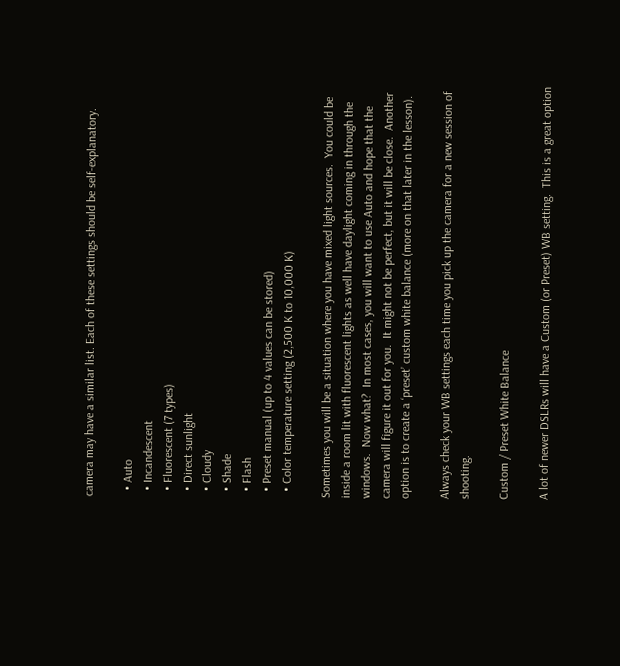camera may have a similar list. Each of these settings should be self-explanatory.

  • Auto
  • Incandescent
  • Fluorescent (7 types)
  • Direct sunlight
  • Cloudy
  • Shade
  • Flash
  • Preset manual (up to 4 values can be stored)
  • Color temperature setting (2,500 K to 10,000 K)

Sometimes you will be a situation where you have mixed light sources.  You could be inside a room lit with fluorescent lights as well have daylight coming in through the windows.  Now what?  In most cases, you will want to use Auto and hope that the camera will figure it out for you.  It might not be perfect, but it will be close.  Another option is to create a ‘preset’ custom white balance (more on that later in the lesson).

Always check your WB settings each time you pick up the camera for a new session of shooting.

Custom / Preset White Balance

A lot of newer DSLRs will have a Custom (or Preset) WB setting.  This is a great option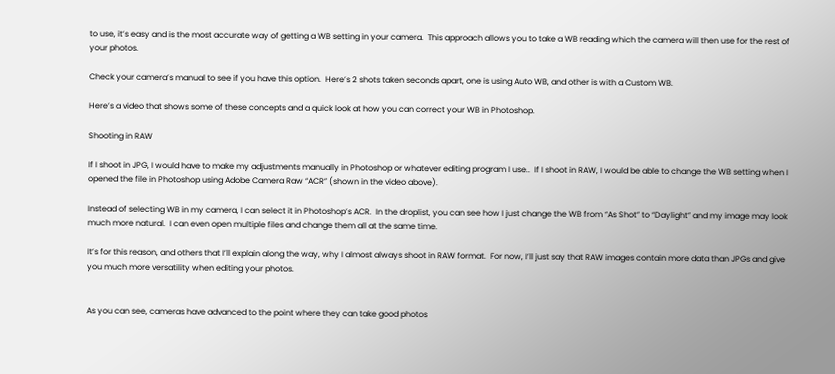to use, it’s easy and is the most accurate way of getting a WB setting in your camera.  This approach allows you to take a WB reading which the camera will then use for the rest of your photos.

Check your camera’s manual to see if you have this option.  Here’s 2 shots taken seconds apart, one is using Auto WB, and other is with a Custom WB.

Here’s a video that shows some of these concepts and a quick look at how you can correct your WB in Photoshop.

Shooting in RAW

If I shoot in JPG, I would have to make my adjustments manually in Photoshop or whatever editing program I use..  If I shoot in RAW, I would be able to change the WB setting when I opened the file in Photoshop using Adobe Camera Raw “ACR” (shown in the video above).

Instead of selecting WB in my camera, I can select it in Photoshop’s ACR.  In the droplist, you can see how I just change the WB from “As Shot” to “Daylight” and my image may look much more natural.  I can even open multiple files and change them all at the same time.

It’s for this reason, and others that I’ll explain along the way, why I almost always shoot in RAW format.  For now, I’ll just say that RAW images contain more data than JPGs and give you much more versatility when editing your photos.


As you can see, cameras have advanced to the point where they can take good photos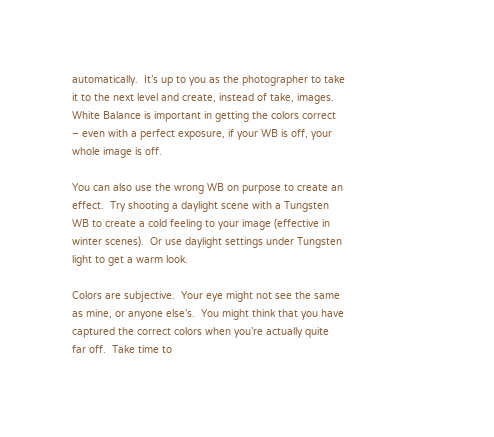automatically.  It’s up to you as the photographer to take it to the next level and create, instead of take, images.  White Balance is important in getting the colors correct – even with a perfect exposure, if your WB is off, your whole image is off.

You can also use the wrong WB on purpose to create an effect.  Try shooting a daylight scene with a Tungsten WB to create a cold feeling to your image (effective in winter scenes).  Or use daylight settings under Tungsten light to get a warm look.

Colors are subjective.  Your eye might not see the same as mine, or anyone else’s.  You might think that you have captured the correct colors when you’re actually quite far off.  Take time to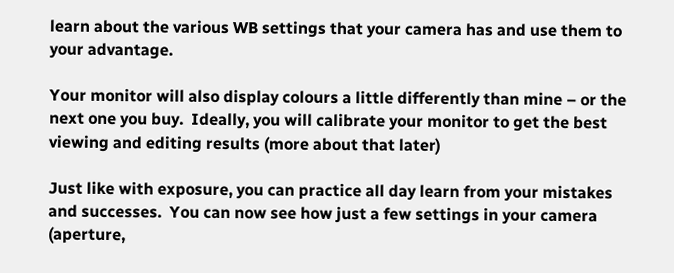learn about the various WB settings that your camera has and use them to your advantage.

Your monitor will also display colours a little differently than mine – or the next one you buy.  Ideally, you will calibrate your monitor to get the best viewing and editing results (more about that later)

Just like with exposure, you can practice all day learn from your mistakes and successes.  You can now see how just a few settings in your camera (aperture,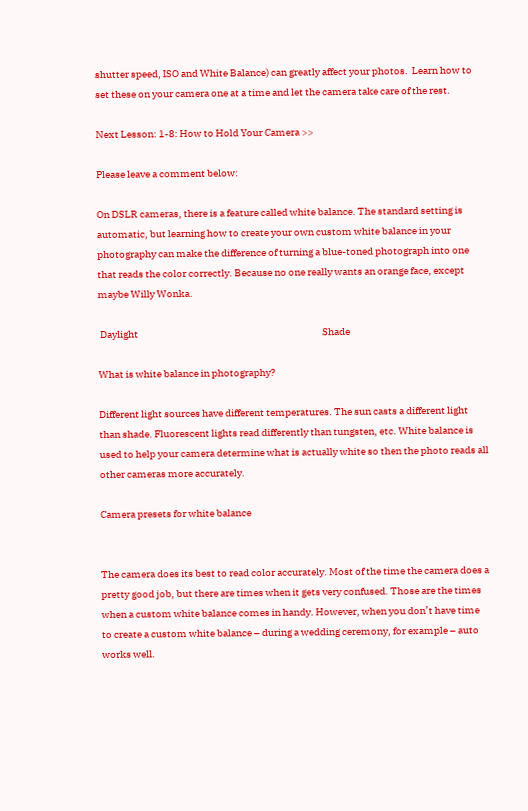shutter speed, ISO and White Balance) can greatly affect your photos.  Learn how to set these on your camera one at a time and let the camera take care of the rest.

Next Lesson: 1-8: How to Hold Your Camera >>

Please leave a comment below:

On DSLR cameras, there is a feature called white balance. The standard setting is automatic, but learning how to create your own custom white balance in your photography can make the difference of turning a blue-toned photograph into one that reads the color correctly. Because no one really wants an orange face, except maybe Willy Wonka.

 Daylight                                                                                            Shade

What is white balance in photography?

Different light sources have different temperatures. The sun casts a different light than shade. Fluorescent lights read differently than tungsten, etc. White balance is used to help your camera determine what is actually white so then the photo reads all other cameras more accurately.

Camera presets for white balance


The camera does its best to read color accurately. Most of the time the camera does a pretty good job, but there are times when it gets very confused. Those are the times when a custom white balance comes in handy. However, when you don’t have time to create a custom white balance – during a wedding ceremony, for example – auto works well.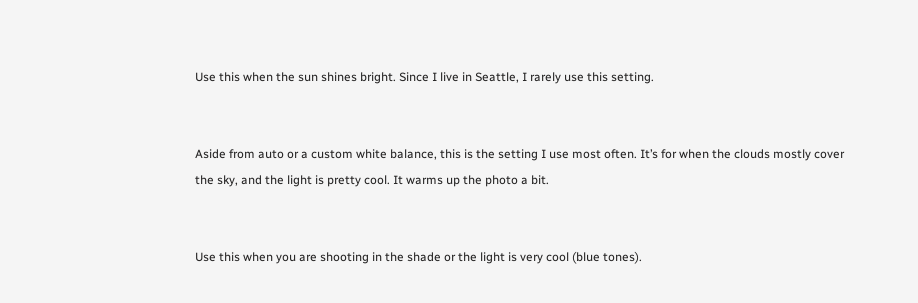Use this when the sun shines bright. Since I live in Seattle, I rarely use this setting.


Aside from auto or a custom white balance, this is the setting I use most often. It’s for when the clouds mostly cover the sky, and the light is pretty cool. It warms up the photo a bit.


Use this when you are shooting in the shade or the light is very cool (blue tones).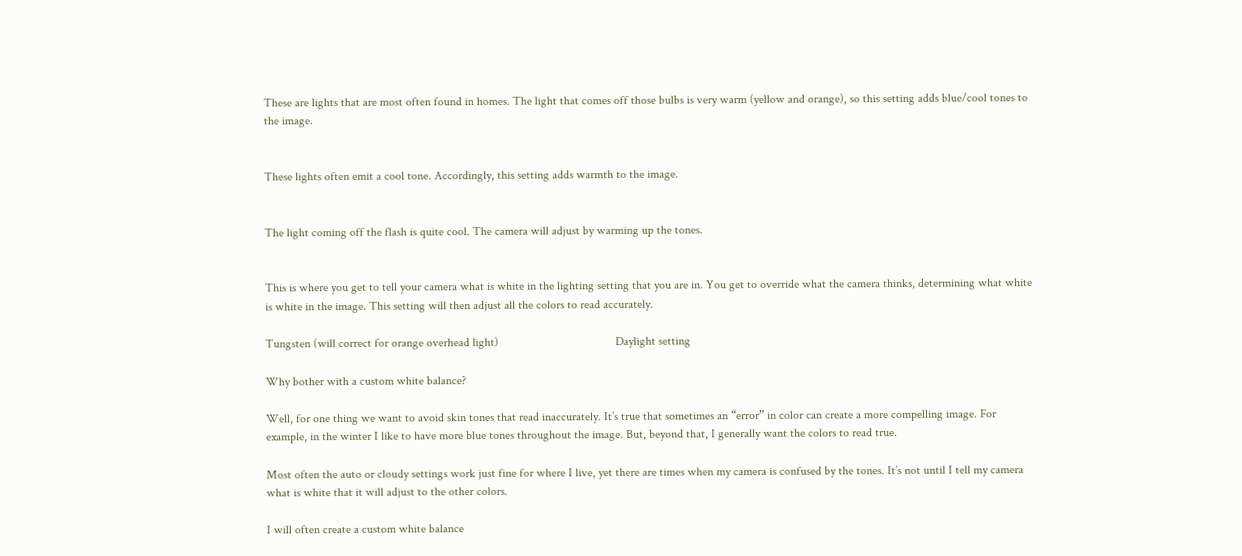These are lights that are most often found in homes. The light that comes off those bulbs is very warm (yellow and orange), so this setting adds blue/cool tones to the image.


These lights often emit a cool tone. Accordingly, this setting adds warmth to the image.


The light coming off the flash is quite cool. The camera will adjust by warming up the tones.


This is where you get to tell your camera what is white in the lighting setting that you are in. You get to override what the camera thinks, determining what white is white in the image. This setting will then adjust all the colors to read accurately.

Tungsten (will correct for orange overhead light)                                       Daylight setting

Why bother with a custom white balance?

Well, for one thing we want to avoid skin tones that read inaccurately. It’s true that sometimes an “error” in color can create a more compelling image. For example, in the winter I like to have more blue tones throughout the image. But, beyond that, I generally want the colors to read true.

Most often the auto or cloudy settings work just fine for where I live, yet there are times when my camera is confused by the tones. It’s not until I tell my camera what is white that it will adjust to the other colors.

I will often create a custom white balance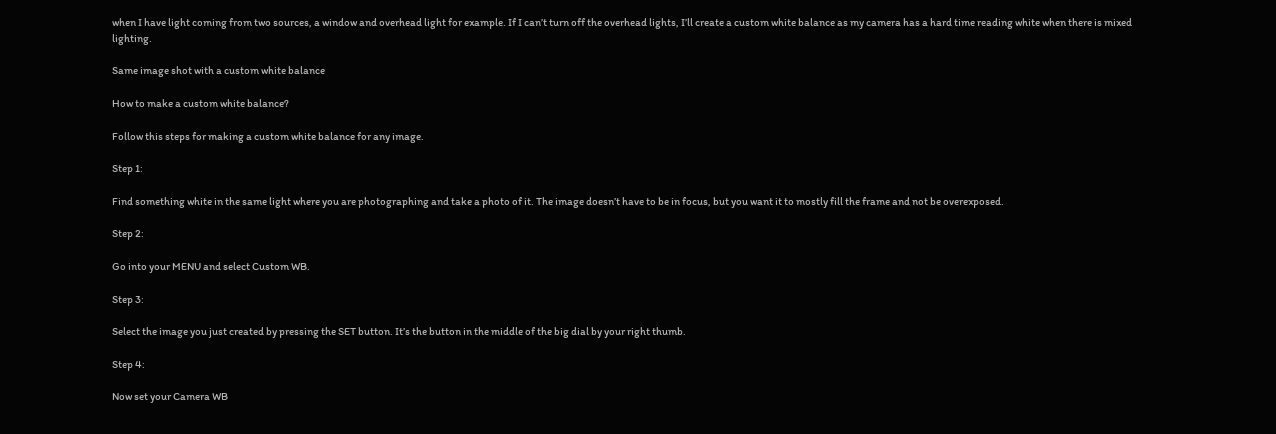when I have light coming from two sources, a window and overhead light for example. If I can’t turn off the overhead lights, I’ll create a custom white balance as my camera has a hard time reading white when there is mixed lighting.

Same image shot with a custom white balance

How to make a custom white balance?

Follow this steps for making a custom white balance for any image.

Step 1:

Find something white in the same light where you are photographing and take a photo of it. The image doesn’t have to be in focus, but you want it to mostly fill the frame and not be overexposed.

Step 2:

Go into your MENU and select Custom WB.

Step 3:

Select the image you just created by pressing the SET button. It’s the button in the middle of the big dial by your right thumb.

Step 4:

Now set your Camera WB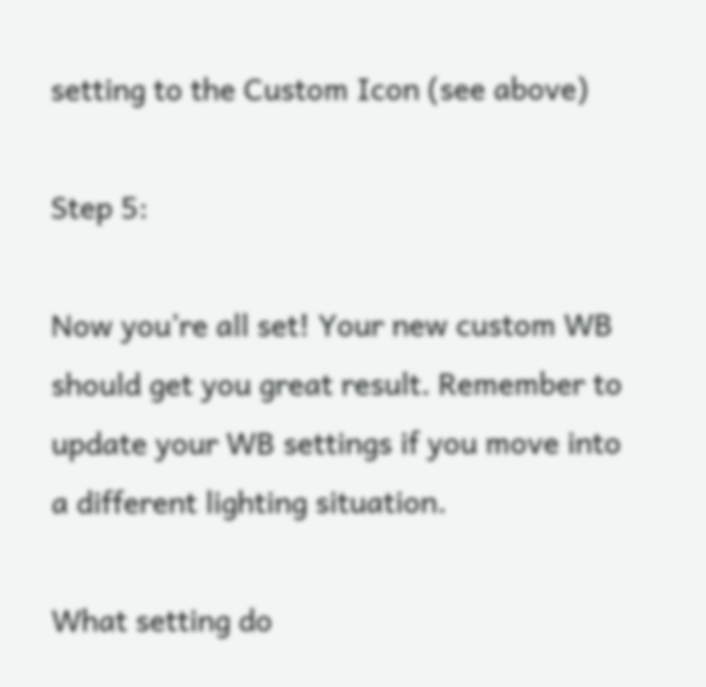setting to the Custom Icon (see above)

Step 5:

Now you’re all set! Your new custom WB should get you great result. Remember to update your WB settings if you move into a different lighting situation.

What setting do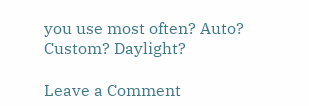you use most often? Auto? Custom? Daylight?

Leave a Comment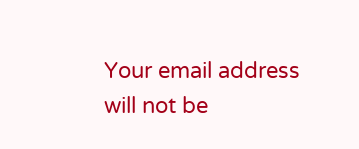Your email address will not be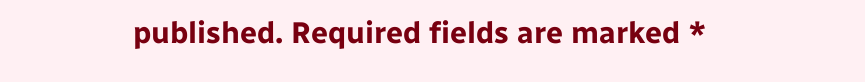published. Required fields are marked *